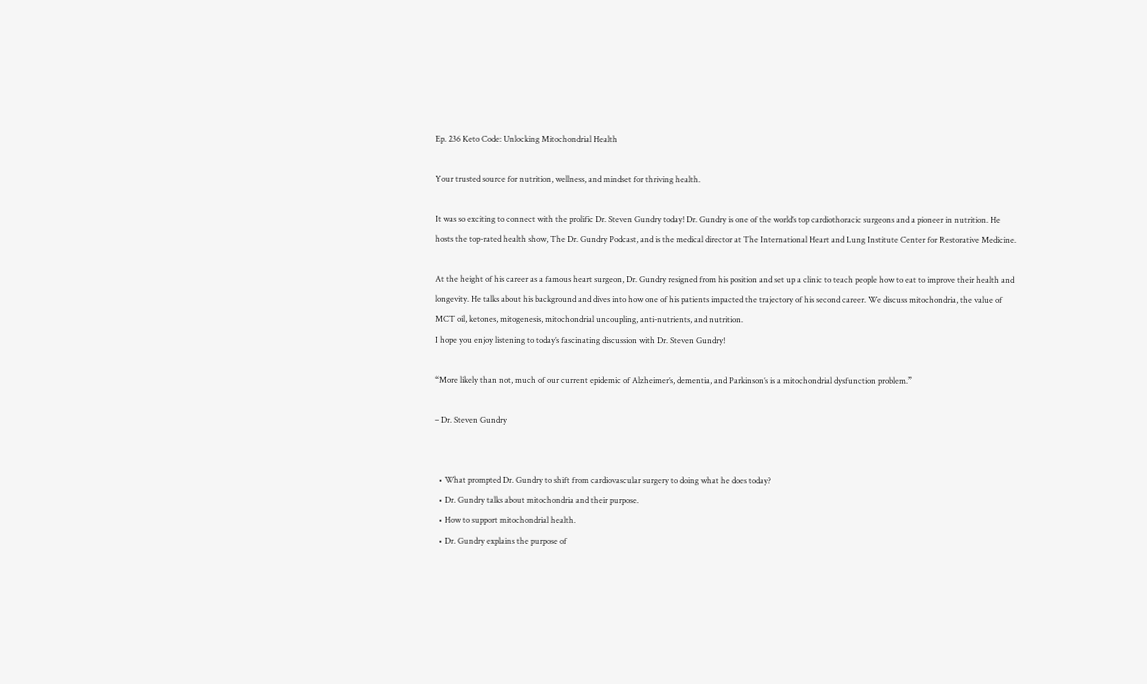Ep. 236 Keto Code: Unlocking Mitochondrial Health

Your trusted source for nutrition, wellness, and mindset for thriving health.

It was so exciting to connect with the prolific Dr. Steven Gundry today! Dr. Gundry is one of the world’s top cardiothoracic surgeons and a pioneer in nutrition. He hosts the top-rated health show, The Dr. Gundry Podcast, and is the medical director at The International Heart and Lung Institute Center for Restorative Medicine.

At the height of his career as a famous heart surgeon, Dr. Gundry resigned from his position and set up a clinic to teach people how to eat to improve their health and longevity. He talks about his background and dives into how one of his patients impacted the trajectory of his second career. We discuss mitochondria, the value of MCT oil, ketones, mitogenesis, mitochondrial uncoupling, anti-nutrients, and nutrition.
I hope you enjoy listening to today’s fascinating discussion with Dr. Steven Gundry!

“More likely than not, much of our current epidemic of Alzheimer’s, dementia, and Parkinson’s is a mitochondrial dysfunction problem.”

– Dr. Steven Gundry


  • What prompted Dr. Gundry to shift from cardiovascular surgery to doing what he does today?
  • Dr. Gundry talks about mitochondria and their purpose.
  • How to support mitochondrial health.
  • Dr. Gundry explains the purpose of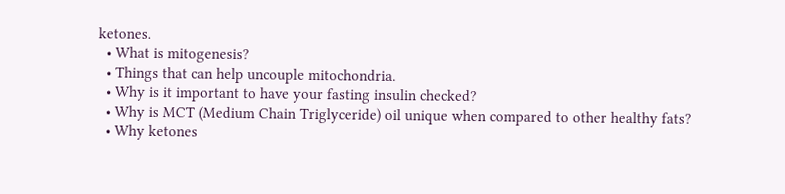ketones.
  • What is mitogenesis?
  • Things that can help uncouple mitochondria.
  • Why is it important to have your fasting insulin checked?
  • Why is MCT (Medium Chain Triglyceride) oil unique when compared to other healthy fats?
  • Why ketones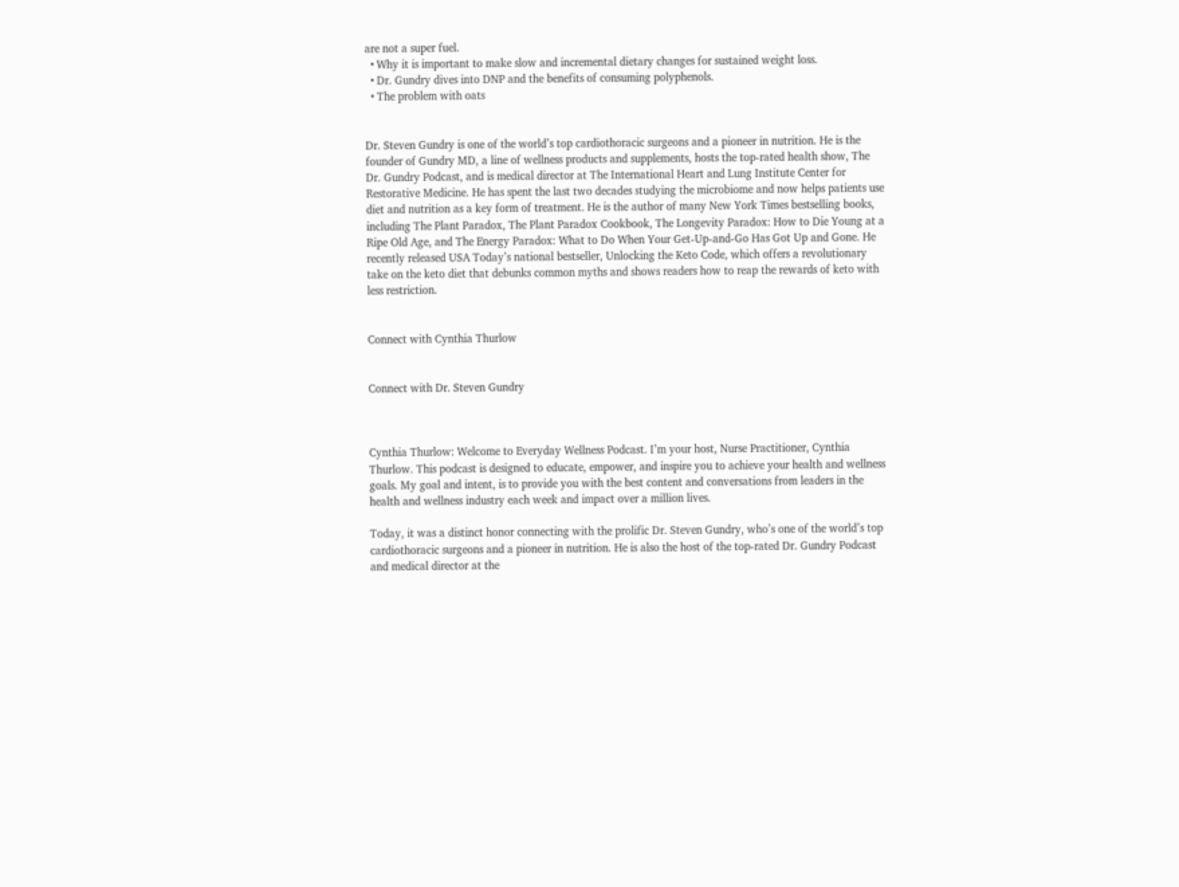are not a super fuel.
  • Why it is important to make slow and incremental dietary changes for sustained weight loss.
  • Dr. Gundry dives into DNP and the benefits of consuming polyphenols.
  • The problem with oats


Dr. Steven Gundry is one of the world’s top cardiothoracic surgeons and a pioneer in nutrition. He is the founder of Gundry MD, a line of wellness products and supplements, hosts the top-rated health show, The Dr. Gundry Podcast, and is medical director at The International Heart and Lung Institute Center for Restorative Medicine. He has spent the last two decades studying the microbiome and now helps patients use diet and nutrition as a key form of treatment. He is the author of many New York Times bestselling books, including The Plant Paradox, The Plant Paradox Cookbook, The Longevity Paradox: How to Die Young at a Ripe Old Age, and The Energy Paradox: What to Do When Your Get-Up-and-Go Has Got Up and Gone. He recently released USA Today’s national bestseller, Unlocking the Keto Code, which offers a revolutionary take on the keto diet that debunks common myths and shows readers how to reap the rewards of keto with less restriction.


Connect with Cynthia Thurlow


Connect with Dr. Steven Gundry



Cynthia Thurlow: Welcome to Everyday Wellness Podcast. I’m your host, Nurse Practitioner, Cynthia Thurlow. This podcast is designed to educate, empower, and inspire you to achieve your health and wellness goals. My goal and intent, is to provide you with the best content and conversations from leaders in the health and wellness industry each week and impact over a million lives.

Today, it was a distinct honor connecting with the prolific Dr. Steven Gundry, who’s one of the world’s top cardiothoracic surgeons and a pioneer in nutrition. He is also the host of the top-rated Dr. Gundry Podcast and medical director at the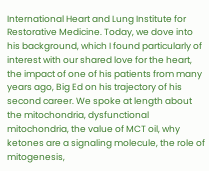International Heart and Lung Institute for Restorative Medicine. Today, we dove into his background, which I found particularly of interest with our shared love for the heart, the impact of one of his patients from many years ago, Big Ed on his trajectory of his second career. We spoke at length about the mitochondria, dysfunctional mitochondria, the value of MCT oil, why ketones are a signaling molecule, the role of mitogenesis,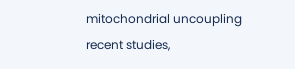mitochondrial uncoupling recent studies,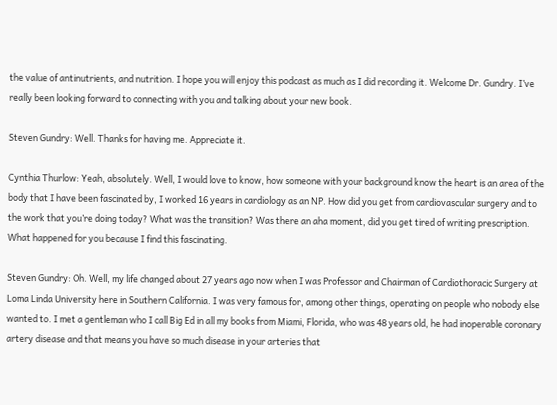the value of antinutrients, and nutrition. I hope you will enjoy this podcast as much as I did recording it. Welcome Dr. Gundry. I’ve really been looking forward to connecting with you and talking about your new book.

Steven Gundry: Well. Thanks for having me. Appreciate it.

Cynthia Thurlow: Yeah, absolutely. Well, I would love to know, how someone with your background know the heart is an area of the body that I have been fascinated by, I worked 16 years in cardiology as an NP. How did you get from cardiovascular surgery and to the work that you’re doing today? What was the transition? Was there an aha moment, did you get tired of writing prescription. What happened for you because I find this fascinating.

Steven Gundry: Oh. Well, my life changed about 27 years ago now when I was Professor and Chairman of Cardiothoracic Surgery at Loma Linda University here in Southern California. I was very famous for, among other things, operating on people who nobody else wanted to. I met a gentleman who I call Big Ed in all my books from Miami, Florida, who was 48 years old, he had inoperable coronary artery disease and that means you have so much disease in your arteries that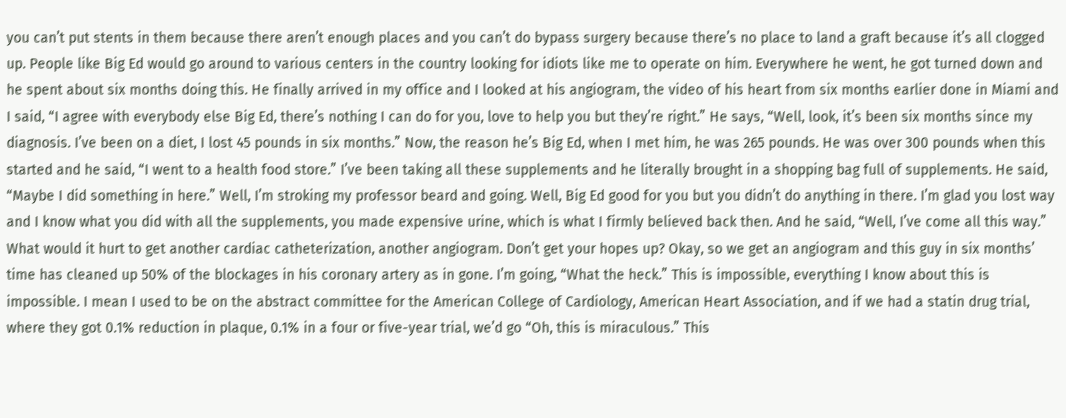you can’t put stents in them because there aren’t enough places and you can’t do bypass surgery because there’s no place to land a graft because it’s all clogged up. People like Big Ed would go around to various centers in the country looking for idiots like me to operate on him. Everywhere he went, he got turned down and he spent about six months doing this. He finally arrived in my office and I looked at his angiogram, the video of his heart from six months earlier done in Miami and I said, “I agree with everybody else Big Ed, there’s nothing I can do for you, love to help you but they’re right.” He says, “Well, look, it’s been six months since my diagnosis. I’ve been on a diet, I lost 45 pounds in six months.” Now, the reason he’s Big Ed, when I met him, he was 265 pounds. He was over 300 pounds when this started and he said, “I went to a health food store.” I’ve been taking all these supplements and he literally brought in a shopping bag full of supplements. He said, “Maybe I did something in here.” Well, I’m stroking my professor beard and going. Well, Big Ed good for you but you didn’t do anything in there. I’m glad you lost way and I know what you did with all the supplements, you made expensive urine, which is what I firmly believed back then. And he said, “Well, I’ve come all this way.” What would it hurt to get another cardiac catheterization, another angiogram. Don’t get your hopes up? Okay, so we get an angiogram and this guy in six months’ time has cleaned up 50% of the blockages in his coronary artery as in gone. I’m going, “What the heck.” This is impossible, everything I know about this is impossible. I mean I used to be on the abstract committee for the American College of Cardiology, American Heart Association, and if we had a statin drug trial, where they got 0.1% reduction in plaque, 0.1% in a four or five-year trial, we’d go “Oh, this is miraculous.” This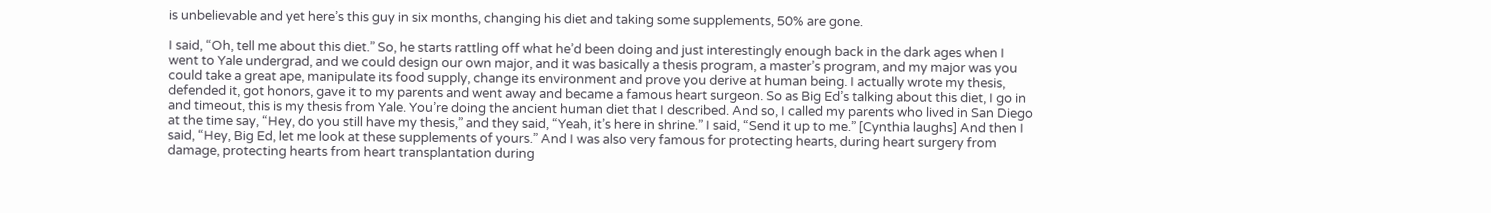is unbelievable and yet here’s this guy in six months, changing his diet and taking some supplements, 50% are gone.

I said, “Oh, tell me about this diet.” So, he starts rattling off what he’d been doing and just interestingly enough back in the dark ages when I went to Yale undergrad, and we could design our own major, and it was basically a thesis program, a master’s program, and my major was you could take a great ape, manipulate its food supply, change its environment and prove you derive at human being. I actually wrote my thesis, defended it, got honors, gave it to my parents and went away and became a famous heart surgeon. So as Big Ed’s talking about this diet, I go in and timeout, this is my thesis from Yale. You’re doing the ancient human diet that I described. And so, I called my parents who lived in San Diego at the time say, “Hey, do you still have my thesis,” and they said, “Yeah, it’s here in shrine.” I said, “Send it up to me.” [Cynthia laughs] And then I said, “Hey, Big Ed, let me look at these supplements of yours.” And I was also very famous for protecting hearts, during heart surgery from damage, protecting hearts from heart transplantation during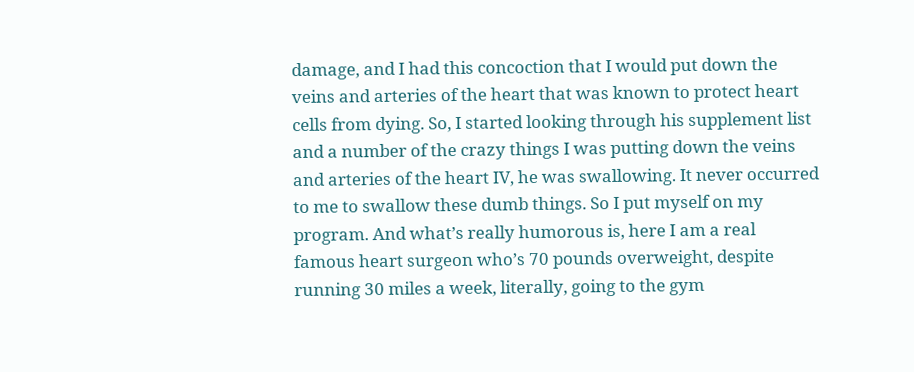damage, and I had this concoction that I would put down the veins and arteries of the heart that was known to protect heart cells from dying. So, I started looking through his supplement list and a number of the crazy things I was putting down the veins and arteries of the heart IV, he was swallowing. It never occurred to me to swallow these dumb things. So I put myself on my program. And what’s really humorous is, here I am a real famous heart surgeon who’s 70 pounds overweight, despite running 30 miles a week, literally, going to the gym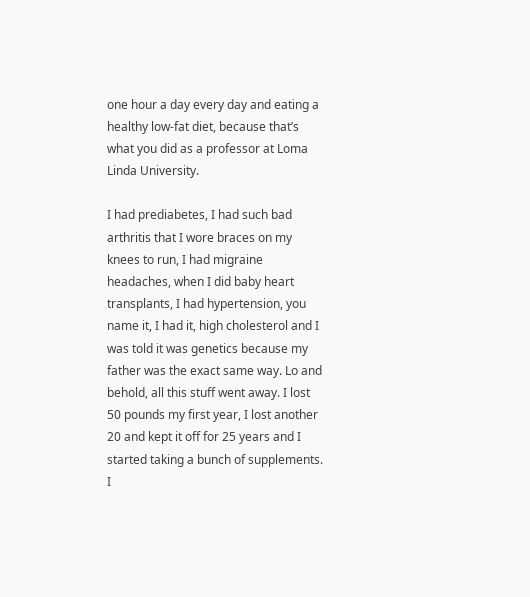one hour a day every day and eating a healthy low-fat diet, because that’s what you did as a professor at Loma Linda University.

I had prediabetes, I had such bad arthritis that I wore braces on my knees to run, I had migraine headaches, when I did baby heart transplants, I had hypertension, you name it, I had it, high cholesterol and I was told it was genetics because my father was the exact same way. Lo and behold, all this stuff went away. I lost 50 pounds my first year, I lost another 20 and kept it off for 25 years and I started taking a bunch of supplements. I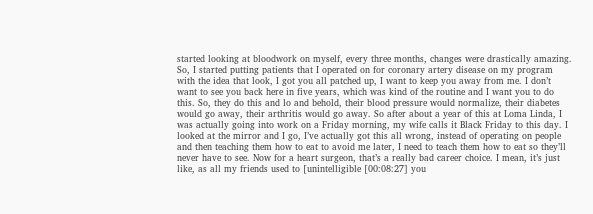started looking at bloodwork on myself, every three months, changes were drastically amazing. So, I started putting patients that I operated on for coronary artery disease on my program with the idea that look, I got you all patched up, I want to keep you away from me. I don’t want to see you back here in five years, which was kind of the routine and I want you to do this. So, they do this and lo and behold, their blood pressure would normalize, their diabetes would go away, their arthritis would go away. So after about a year of this at Loma Linda, I was actually going into work on a Friday morning, my wife calls it Black Friday to this day. I looked at the mirror and I go, I’ve actually got this all wrong, instead of operating on people and then teaching them how to eat to avoid me later, I need to teach them how to eat so they’ll never have to see. Now for a heart surgeon, that’s a really bad career choice. I mean, it’s just like, as all my friends used to [unintelligible [00:08:27] you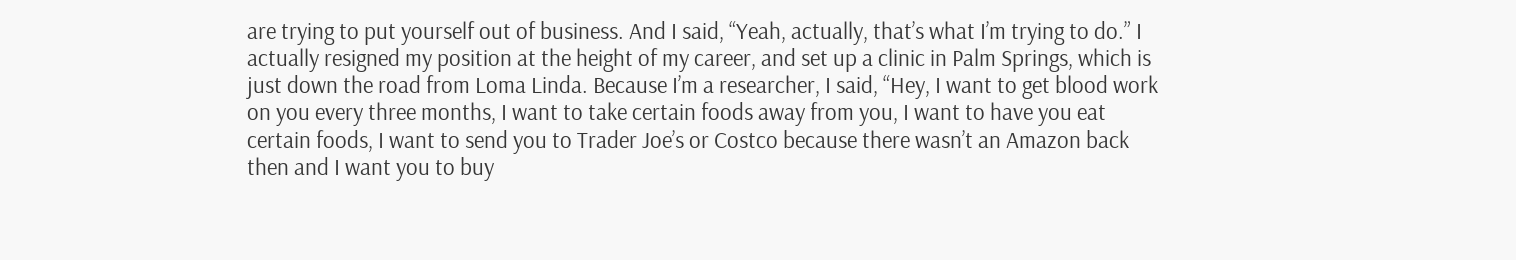are trying to put yourself out of business. And I said, “Yeah, actually, that’s what I’m trying to do.” I actually resigned my position at the height of my career, and set up a clinic in Palm Springs, which is just down the road from Loma Linda. Because I’m a researcher, I said, “Hey, I want to get blood work on you every three months, I want to take certain foods away from you, I want to have you eat certain foods, I want to send you to Trader Joe’s or Costco because there wasn’t an Amazon back then and I want you to buy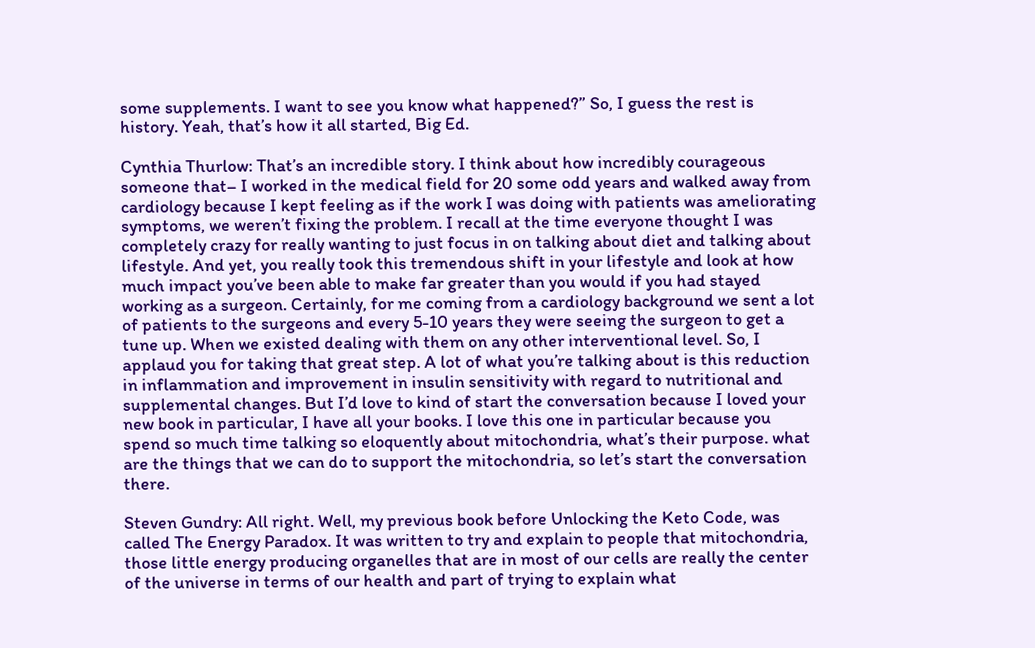some supplements. I want to see you know what happened?” So, I guess the rest is history. Yeah, that’s how it all started, Big Ed.

Cynthia Thurlow: That’s an incredible story. I think about how incredibly courageous someone that– I worked in the medical field for 20 some odd years and walked away from cardiology because I kept feeling as if the work I was doing with patients was ameliorating symptoms, we weren’t fixing the problem. I recall at the time everyone thought I was completely crazy for really wanting to just focus in on talking about diet and talking about lifestyle. And yet, you really took this tremendous shift in your lifestyle and look at how much impact you’ve been able to make far greater than you would if you had stayed working as a surgeon. Certainly, for me coming from a cardiology background we sent a lot of patients to the surgeons and every 5-10 years they were seeing the surgeon to get a tune up. When we existed dealing with them on any other interventional level. So, I applaud you for taking that great step. A lot of what you’re talking about is this reduction in inflammation and improvement in insulin sensitivity with regard to nutritional and supplemental changes. But I’d love to kind of start the conversation because I loved your new book in particular, I have all your books. I love this one in particular because you spend so much time talking so eloquently about mitochondria, what’s their purpose. what are the things that we can do to support the mitochondria, so let’s start the conversation there.

Steven Gundry: All right. Well, my previous book before Unlocking the Keto Code, was called The Energy Paradox. It was written to try and explain to people that mitochondria, those little energy producing organelles that are in most of our cells are really the center of the universe in terms of our health and part of trying to explain what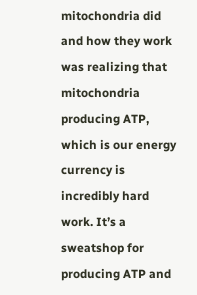mitochondria did and how they work was realizing that mitochondria producing ATP, which is our energy currency is incredibly hard work. It’s a sweatshop for producing ATP and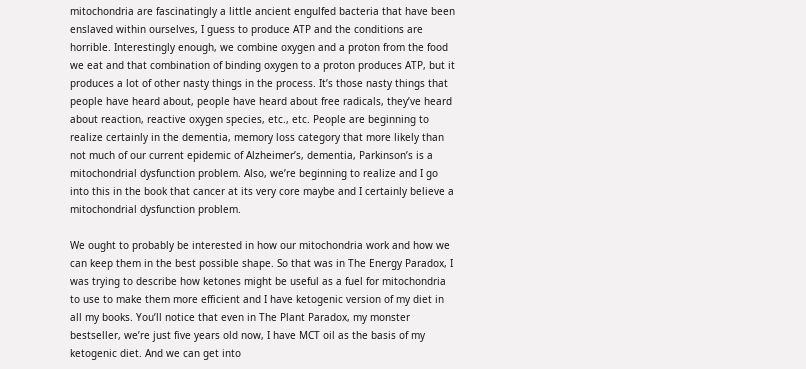mitochondria are fascinatingly a little ancient engulfed bacteria that have been enslaved within ourselves, I guess to produce ATP and the conditions are horrible. Interestingly enough, we combine oxygen and a proton from the food we eat and that combination of binding oxygen to a proton produces ATP, but it produces a lot of other nasty things in the process. It’s those nasty things that people have heard about, people have heard about free radicals, they’ve heard about reaction, reactive oxygen species, etc., etc. People are beginning to realize certainly in the dementia, memory loss category that more likely than not much of our current epidemic of Alzheimer’s, dementia, Parkinson’s is a mitochondrial dysfunction problem. Also, we’re beginning to realize and I go into this in the book that cancer at its very core maybe and I certainly believe a mitochondrial dysfunction problem.

We ought to probably be interested in how our mitochondria work and how we can keep them in the best possible shape. So that was in The Energy Paradox, I was trying to describe how ketones might be useful as a fuel for mitochondria to use to make them more efficient and I have ketogenic version of my diet in all my books. You’ll notice that even in The Plant Paradox, my monster bestseller, we’re just five years old now, I have MCT oil as the basis of my ketogenic diet. And we can get into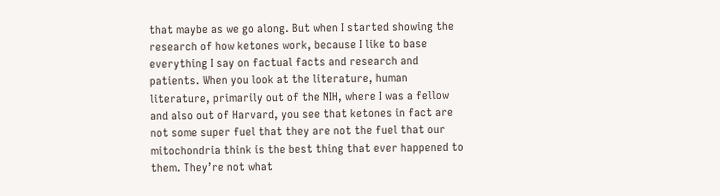that maybe as we go along. But when I started showing the research of how ketones work, because I like to base everything I say on factual facts and research and patients. When you look at the literature, human literature, primarily out of the NIH, where I was a fellow and also out of Harvard, you see that ketones in fact are not some super fuel that they are not the fuel that our mitochondria think is the best thing that ever happened to them. They’re not what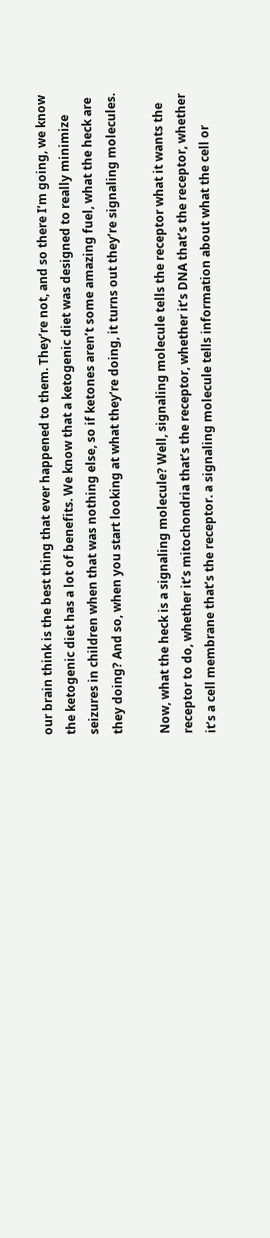our brain think is the best thing that ever happened to them. They’re not, and so there I’m going, we know the ketogenic diet has a lot of benefits. We know that a ketogenic diet was designed to really minimize seizures in children when that was nothing else, so if ketones aren’t some amazing fuel, what the heck are they doing? And so, when you start looking at what they’re doing, it turns out they’re signaling molecules.

Now, what the heck is a signaling molecule? Well, signaling molecule tells the receptor what it wants the receptor to do, whether it’s mitochondria that’s the receptor, whether it’s DNA that’s the receptor, whether it’s a cell membrane that’s the receptor. a signaling molecule tells information about what the cell or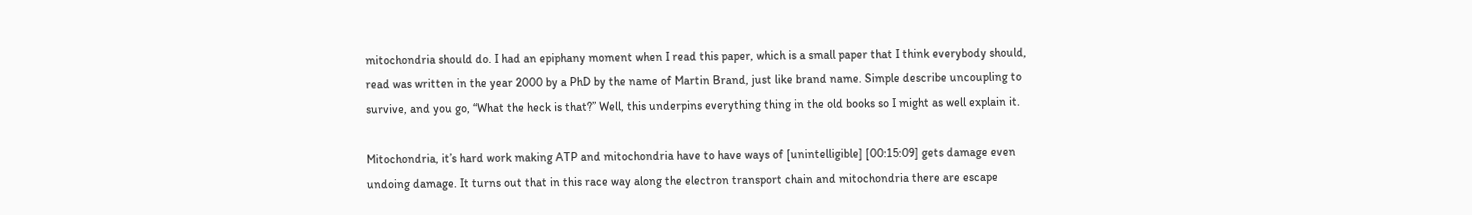mitochondria should do. I had an epiphany moment when I read this paper, which is a small paper that I think everybody should, read was written in the year 2000 by a PhD by the name of Martin Brand, just like brand name. Simple describe uncoupling to survive, and you go, “What the heck is that?” Well, this underpins everything thing in the old books so I might as well explain it.

Mitochondria, it’s hard work making ATP and mitochondria have to have ways of [unintelligible] [00:15:09] gets damage even undoing damage. It turns out that in this race way along the electron transport chain and mitochondria there are escape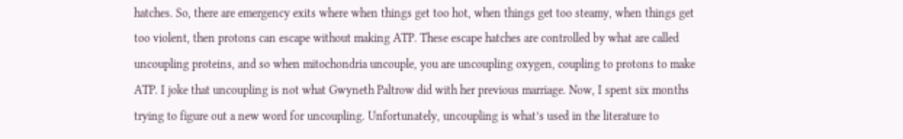hatches. So, there are emergency exits where when things get too hot, when things get too steamy, when things get too violent, then protons can escape without making ATP. These escape hatches are controlled by what are called uncoupling proteins, and so when mitochondria uncouple, you are uncoupling oxygen, coupling to protons to make ATP. I joke that uncoupling is not what Gwyneth Paltrow did with her previous marriage. Now, I spent six months trying to figure out a new word for uncoupling. Unfortunately, uncoupling is what’s used in the literature to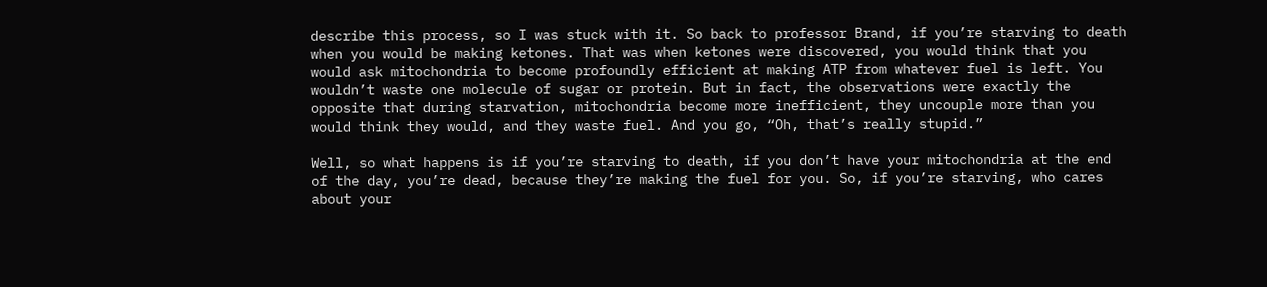describe this process, so I was stuck with it. So back to professor Brand, if you’re starving to death when you would be making ketones. That was when ketones were discovered, you would think that you would ask mitochondria to become profoundly efficient at making ATP from whatever fuel is left. You wouldn’t waste one molecule of sugar or protein. But in fact, the observations were exactly the opposite that during starvation, mitochondria become more inefficient, they uncouple more than you would think they would, and they waste fuel. And you go, “Oh, that’s really stupid.”

Well, so what happens is if you’re starving to death, if you don’t have your mitochondria at the end of the day, you’re dead, because they’re making the fuel for you. So, if you’re starving, who cares about your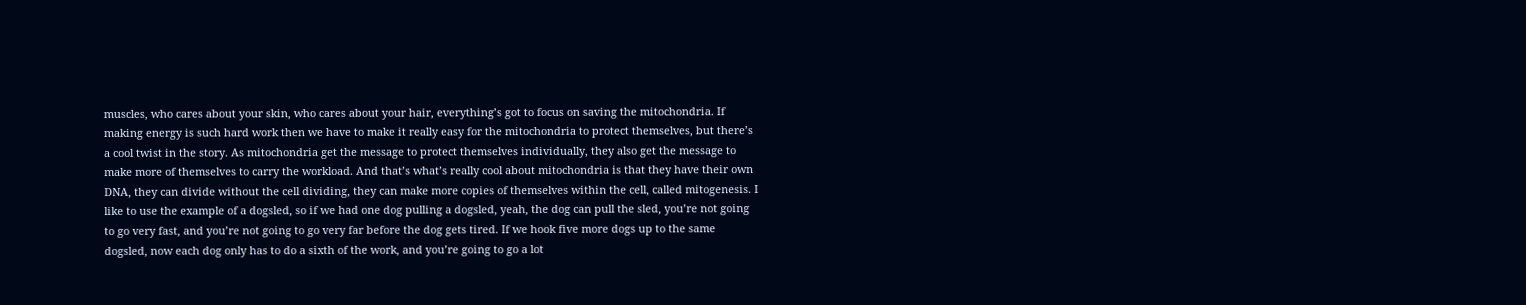muscles, who cares about your skin, who cares about your hair, everything’s got to focus on saving the mitochondria. If making energy is such hard work then we have to make it really easy for the mitochondria to protect themselves, but there’s a cool twist in the story. As mitochondria get the message to protect themselves individually, they also get the message to make more of themselves to carry the workload. And that’s what’s really cool about mitochondria is that they have their own DNA, they can divide without the cell dividing, they can make more copies of themselves within the cell, called mitogenesis. I like to use the example of a dogsled, so if we had one dog pulling a dogsled, yeah, the dog can pull the sled, you’re not going to go very fast, and you’re not going to go very far before the dog gets tired. If we hook five more dogs up to the same dogsled, now each dog only has to do a sixth of the work, and you’re going to go a lot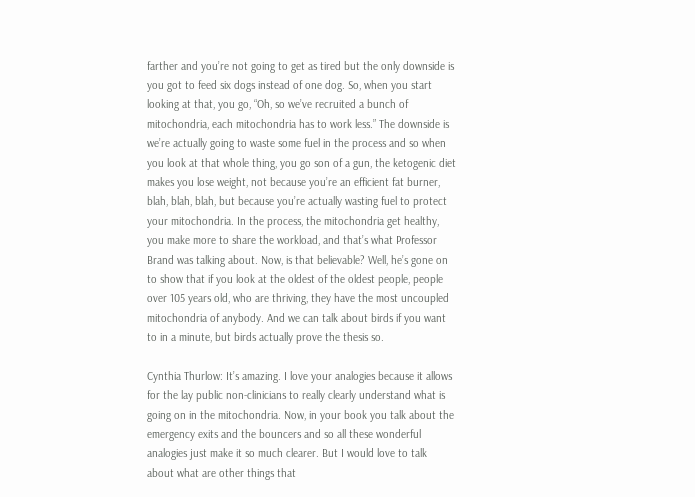farther and you’re not going to get as tired but the only downside is you got to feed six dogs instead of one dog. So, when you start looking at that, you go, “Oh, so we’ve recruited a bunch of mitochondria, each mitochondria has to work less.” The downside is we’re actually going to waste some fuel in the process and so when you look at that whole thing, you go son of a gun, the ketogenic diet makes you lose weight, not because you’re an efficient fat burner, blah, blah, blah, but because you’re actually wasting fuel to protect your mitochondria. In the process, the mitochondria get healthy, you make more to share the workload, and that’s what Professor Brand was talking about. Now, is that believable? Well, he’s gone on to show that if you look at the oldest of the oldest people, people over 105 years old, who are thriving, they have the most uncoupled mitochondria of anybody. And we can talk about birds if you want to in a minute, but birds actually prove the thesis so.

Cynthia Thurlow: It’s amazing. I love your analogies because it allows for the lay public non-clinicians to really clearly understand what is going on in the mitochondria. Now, in your book you talk about the emergency exits and the bouncers and so all these wonderful analogies just make it so much clearer. But I would love to talk about what are other things that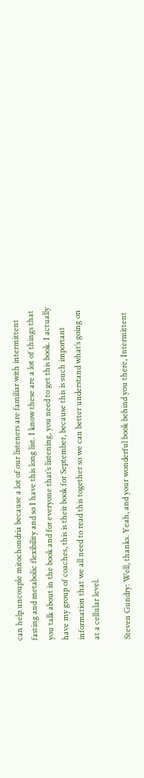can help uncouple mitochondria because a lot of our listeners are familiar with intermittent fasting and metabolic flexibility and so I have this long list. I know these are a lot of things that you talk about in the book and for everyone that’s listening, you need to get this book. I actually have my group of coaches, this is their book for September, because this is such important information that we all need to read this together so we can better understand what’s going on at a cellular level.

Steven Gundry: Well, thanks. Yeah, and your wonderful book behind you there, Intermittent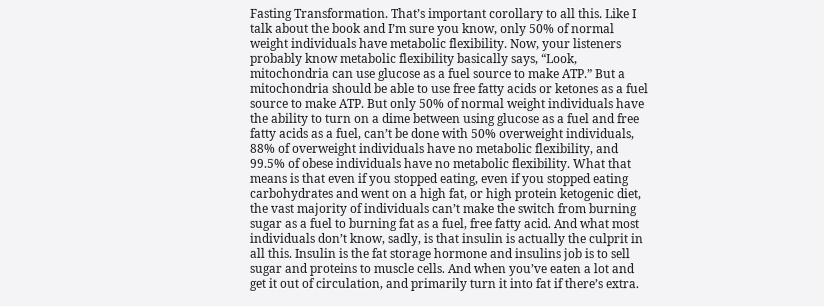Fasting Transformation. That’s important corollary to all this. Like I talk about the book and I’m sure you know, only 50% of normal weight individuals have metabolic flexibility. Now, your listeners probably know metabolic flexibility basically says, “Look, mitochondria can use glucose as a fuel source to make ATP.” But a mitochondria should be able to use free fatty acids or ketones as a fuel source to make ATP. But only 50% of normal weight individuals have the ability to turn on a dime between using glucose as a fuel and free fatty acids as a fuel, can’t be done with 50% overweight individuals, 88% of overweight individuals have no metabolic flexibility, and 99.5% of obese individuals have no metabolic flexibility. What that means is that even if you stopped eating, even if you stopped eating carbohydrates and went on a high fat, or high protein ketogenic diet, the vast majority of individuals can’t make the switch from burning sugar as a fuel to burning fat as a fuel, free fatty acid. And what most individuals don’t know, sadly, is that insulin is actually the culprit in all this. Insulin is the fat storage hormone and insulins job is to sell sugar and proteins to muscle cells. And when you’ve eaten a lot and get it out of circulation, and primarily turn it into fat if there’s extra.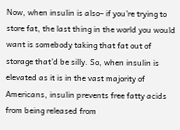Now, when insulin is also– if you’re trying to store fat, the last thing in the world you would want is somebody taking that fat out of storage that’d be silly. So, when insulin is elevated as it is in the vast majority of Americans, insulin prevents free fatty acids from being released from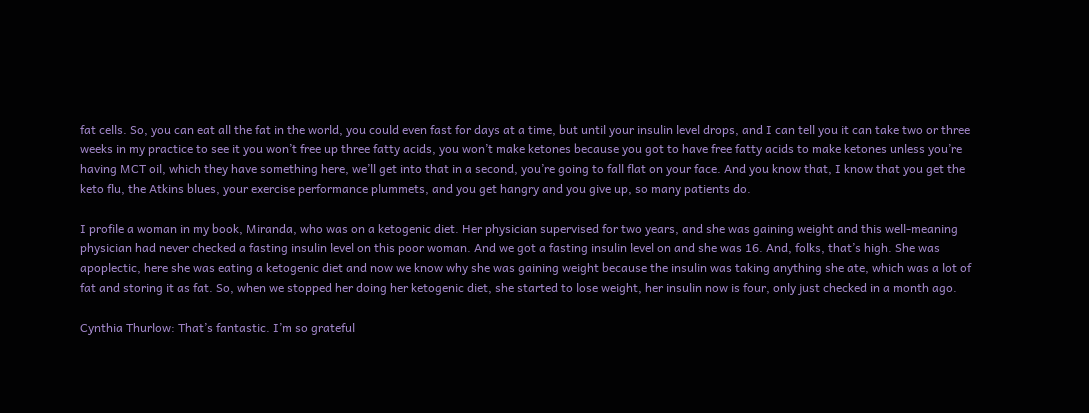fat cells. So, you can eat all the fat in the world, you could even fast for days at a time, but until your insulin level drops, and I can tell you it can take two or three weeks in my practice to see it you won’t free up three fatty acids, you won’t make ketones because you got to have free fatty acids to make ketones unless you’re having MCT oil, which they have something here, we’ll get into that in a second, you’re going to fall flat on your face. And you know that, I know that you get the keto flu, the Atkins blues, your exercise performance plummets, and you get hangry and you give up, so many patients do.

I profile a woman in my book, Miranda, who was on a ketogenic diet. Her physician supervised for two years, and she was gaining weight and this well-meaning physician had never checked a fasting insulin level on this poor woman. And we got a fasting insulin level on and she was 16. And, folks, that’s high. She was apoplectic, here she was eating a ketogenic diet and now we know why she was gaining weight because the insulin was taking anything she ate, which was a lot of fat and storing it as fat. So, when we stopped her doing her ketogenic diet, she started to lose weight, her insulin now is four, only just checked in a month ago.

Cynthia Thurlow: That’s fantastic. I’m so grateful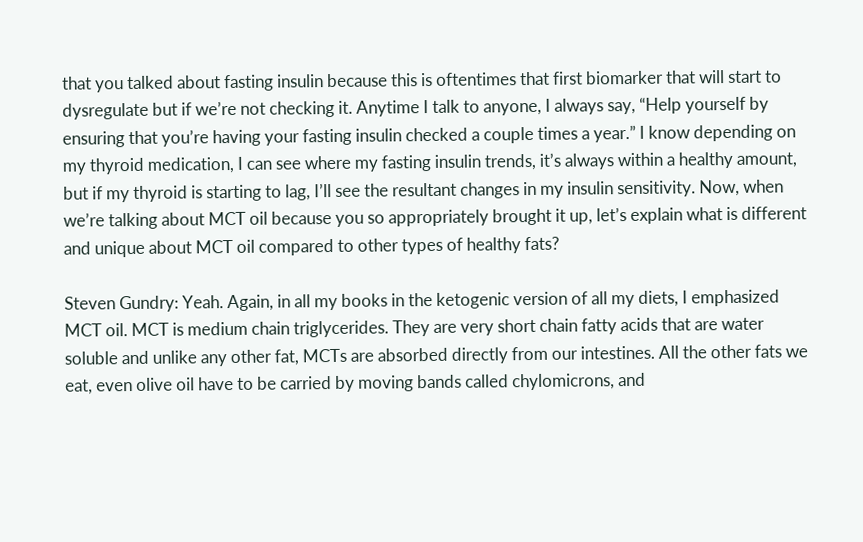that you talked about fasting insulin because this is oftentimes that first biomarker that will start to dysregulate but if we’re not checking it. Anytime I talk to anyone, I always say, “Help yourself by ensuring that you’re having your fasting insulin checked a couple times a year.” I know depending on my thyroid medication, I can see where my fasting insulin trends, it’s always within a healthy amount, but if my thyroid is starting to lag, I’ll see the resultant changes in my insulin sensitivity. Now, when we’re talking about MCT oil because you so appropriately brought it up, let’s explain what is different and unique about MCT oil compared to other types of healthy fats?

Steven Gundry: Yeah. Again, in all my books in the ketogenic version of all my diets, I emphasized MCT oil. MCT is medium chain triglycerides. They are very short chain fatty acids that are water soluble and unlike any other fat, MCTs are absorbed directly from our intestines. All the other fats we eat, even olive oil have to be carried by moving bands called chylomicrons, and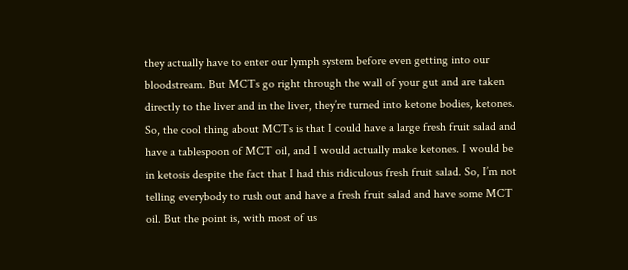they actually have to enter our lymph system before even getting into our bloodstream. But MCTs go right through the wall of your gut and are taken directly to the liver and in the liver, they’re turned into ketone bodies, ketones. So, the cool thing about MCTs is that I could have a large fresh fruit salad and have a tablespoon of MCT oil, and I would actually make ketones. I would be in ketosis despite the fact that I had this ridiculous fresh fruit salad. So, I’m not telling everybody to rush out and have a fresh fruit salad and have some MCT oil. But the point is, with most of us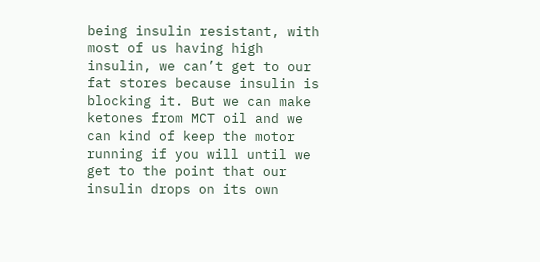being insulin resistant, with most of us having high insulin, we can’t get to our fat stores because insulin is blocking it. But we can make ketones from MCT oil and we can kind of keep the motor running if you will until we get to the point that our insulin drops on its own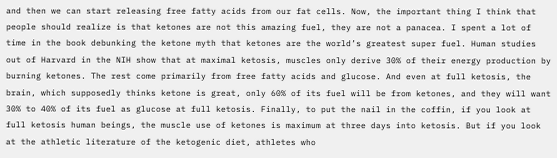and then we can start releasing free fatty acids from our fat cells. Now, the important thing I think that people should realize is that ketones are not this amazing fuel, they are not a panacea. I spent a lot of time in the book debunking the ketone myth that ketones are the world’s greatest super fuel. Human studies out of Harvard in the NIH show that at maximal ketosis, muscles only derive 30% of their energy production by burning ketones. The rest come primarily from free fatty acids and glucose. And even at full ketosis, the brain, which supposedly thinks ketone is great, only 60% of its fuel will be from ketones, and they will want 30% to 40% of its fuel as glucose at full ketosis. Finally, to put the nail in the coffin, if you look at full ketosis human beings, the muscle use of ketones is maximum at three days into ketosis. But if you look at the athletic literature of the ketogenic diet, athletes who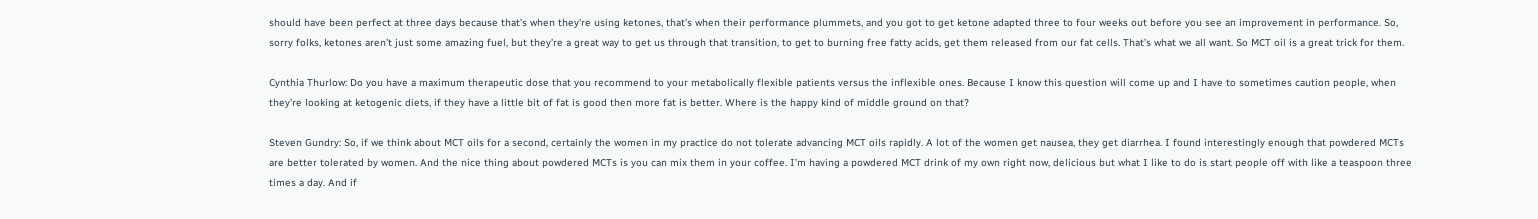should have been perfect at three days because that’s when they’re using ketones, that’s when their performance plummets, and you got to get ketone adapted three to four weeks out before you see an improvement in performance. So, sorry folks, ketones aren’t just some amazing fuel, but they’re a great way to get us through that transition, to get to burning free fatty acids, get them released from our fat cells. That’s what we all want. So MCT oil is a great trick for them.

Cynthia Thurlow: Do you have a maximum therapeutic dose that you recommend to your metabolically flexible patients versus the inflexible ones. Because I know this question will come up and I have to sometimes caution people, when they’re looking at ketogenic diets, if they have a little bit of fat is good then more fat is better. Where is the happy kind of middle ground on that?

Steven Gundry: So, if we think about MCT oils for a second, certainly the women in my practice do not tolerate advancing MCT oils rapidly. A lot of the women get nausea, they get diarrhea. I found interestingly enough that powdered MCTs are better tolerated by women. And the nice thing about powdered MCTs is you can mix them in your coffee. I’m having a powdered MCT drink of my own right now, delicious but what I like to do is start people off with like a teaspoon three times a day. And if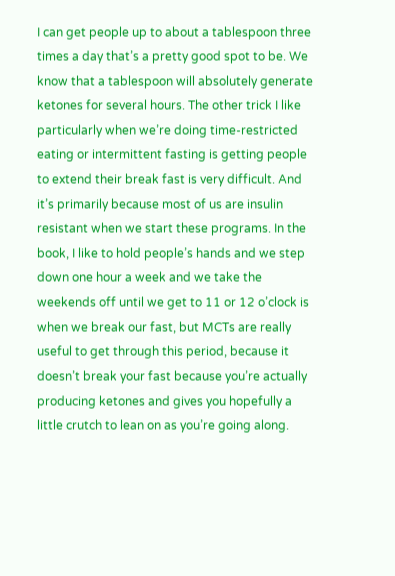I can get people up to about a tablespoon three times a day that’s a pretty good spot to be. We know that a tablespoon will absolutely generate ketones for several hours. The other trick I like particularly when we’re doing time-restricted eating or intermittent fasting is getting people to extend their break fast is very difficult. And it’s primarily because most of us are insulin resistant when we start these programs. In the book, I like to hold people’s hands and we step down one hour a week and we take the weekends off until we get to 11 or 12 o’clock is when we break our fast, but MCTs are really useful to get through this period, because it doesn’t break your fast because you’re actually producing ketones and gives you hopefully a little crutch to lean on as you’re going along.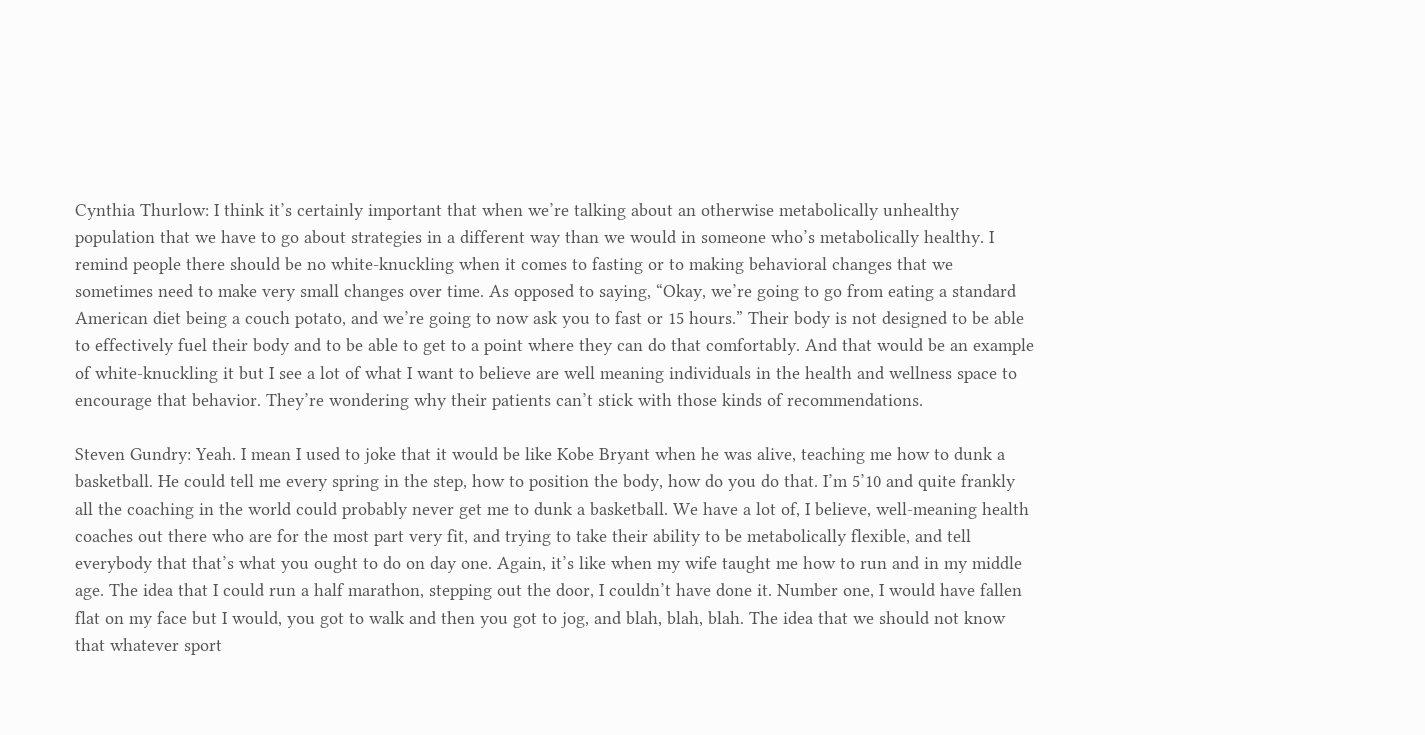Cynthia Thurlow: I think it’s certainly important that when we’re talking about an otherwise metabolically unhealthy population that we have to go about strategies in a different way than we would in someone who’s metabolically healthy. I remind people there should be no white-knuckling when it comes to fasting or to making behavioral changes that we sometimes need to make very small changes over time. As opposed to saying, “Okay, we’re going to go from eating a standard American diet being a couch potato, and we’re going to now ask you to fast or 15 hours.” Their body is not designed to be able to effectively fuel their body and to be able to get to a point where they can do that comfortably. And that would be an example of white-knuckling it but I see a lot of what I want to believe are well meaning individuals in the health and wellness space to encourage that behavior. They’re wondering why their patients can’t stick with those kinds of recommendations.

Steven Gundry: Yeah. I mean I used to joke that it would be like Kobe Bryant when he was alive, teaching me how to dunk a basketball. He could tell me every spring in the step, how to position the body, how do you do that. I’m 5’10 and quite frankly all the coaching in the world could probably never get me to dunk a basketball. We have a lot of, I believe, well-meaning health coaches out there who are for the most part very fit, and trying to take their ability to be metabolically flexible, and tell everybody that that’s what you ought to do on day one. Again, it’s like when my wife taught me how to run and in my middle age. The idea that I could run a half marathon, stepping out the door, I couldn’t have done it. Number one, I would have fallen flat on my face but I would, you got to walk and then you got to jog, and blah, blah, blah. The idea that we should not know that whatever sport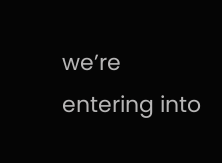we’re entering into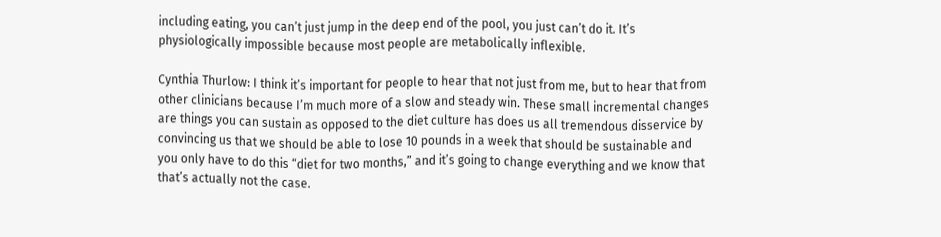including eating, you can’t just jump in the deep end of the pool, you just can’t do it. It’s physiologically impossible because most people are metabolically inflexible.

Cynthia Thurlow: I think it’s important for people to hear that not just from me, but to hear that from other clinicians because I’m much more of a slow and steady win. These small incremental changes are things you can sustain as opposed to the diet culture has does us all tremendous disservice by convincing us that we should be able to lose 10 pounds in a week that should be sustainable and you only have to do this “diet for two months,” and it’s going to change everything and we know that that’s actually not the case.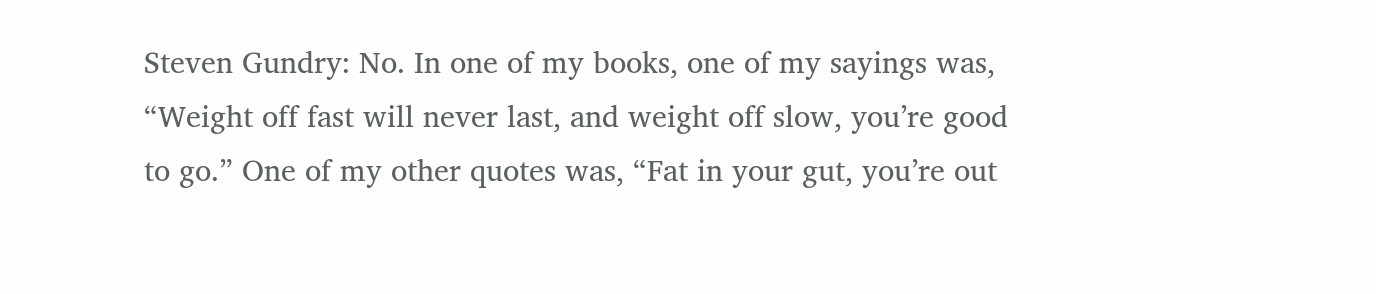Steven Gundry: No. In one of my books, one of my sayings was, “Weight off fast will never last, and weight off slow, you’re good to go.” One of my other quotes was, “Fat in your gut, you’re out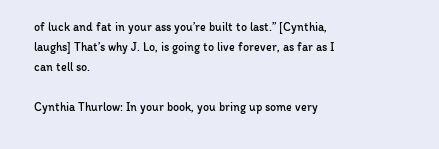of luck and fat in your ass you’re built to last.” [Cynthia, laughs] That’s why J. Lo, is going to live forever, as far as I can tell so.

Cynthia Thurlow: In your book, you bring up some very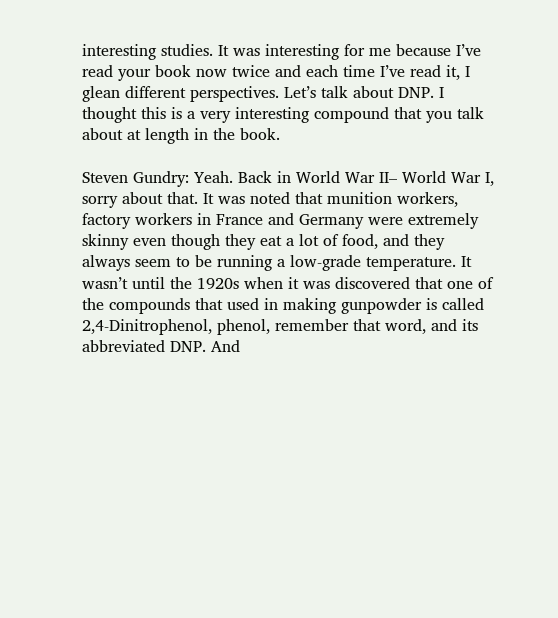interesting studies. It was interesting for me because I’ve read your book now twice and each time I’ve read it, I glean different perspectives. Let’s talk about DNP. I thought this is a very interesting compound that you talk about at length in the book.

Steven Gundry: Yeah. Back in World War II– World War I, sorry about that. It was noted that munition workers, factory workers in France and Germany were extremely skinny even though they eat a lot of food, and they always seem to be running a low-grade temperature. It wasn’t until the 1920s when it was discovered that one of the compounds that used in making gunpowder is called 2,4-Dinitrophenol, phenol, remember that word, and its abbreviated DNP. And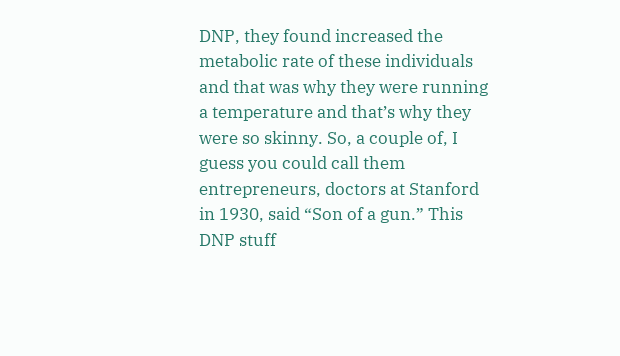DNP, they found increased the metabolic rate of these individuals and that was why they were running a temperature and that’s why they were so skinny. So, a couple of, I guess you could call them entrepreneurs, doctors at Stanford in 1930, said “Son of a gun.” This DNP stuff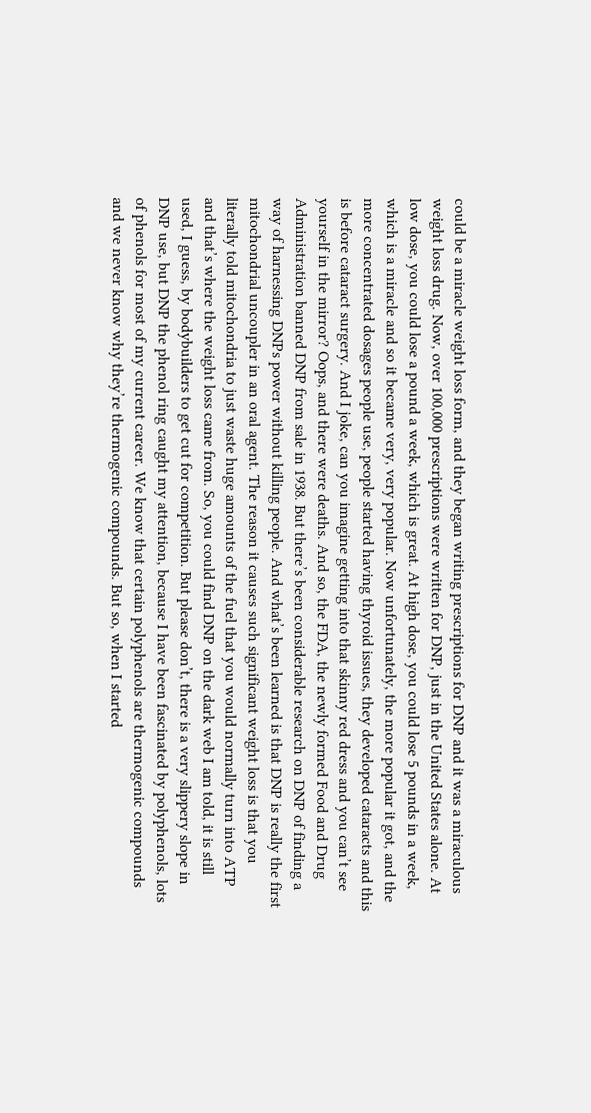could be a miracle weight loss form, and they began writing prescriptions for DNP and it was a miraculous weight loss drug. Now, over 100,000 prescriptions were written for DNP, just in the United States alone. At low dose, you could lose a pound a week, which is great. At high dose, you could lose 5 pounds in a week, which is a miracle and so it became very, very popular. Now unfortunately, the more popular it got, and the more concentrated dosages people use, people started having thyroid issues, they developed cataracts and this is before cataract surgery. And I joke, can you imagine getting into that skinny red dress and you can’t see yourself in the mirror? Oops, and there were deaths. And so, the FDA, the newly formed Food and Drug Administration banned DNP from sale in 1938. But there’s been considerable research on DNP of finding a way of harnessing DNPs power without killing people. And what’s been learned is that DNP is really the first mitochondrial uncoupler in an oral agent. The reason it causes such significant weight loss is that you literally told mitochondria to just waste huge amounts of the fuel that you would normally turn into ATP and that’s where the weight loss came from. So, you could find DNP on the dark web I am told, it is still used, I guess, by bodybuilders to get cut for competition. But please don’t, there is a very slippery slope in DNP use, but DNP the phenol ring caught my attention, because I have been fascinated by polyphenols, lots of phenols for most of my current career. We know that certain polyphenols are thermogenic compounds and we never know why they’re thermogenic compounds. But so, when I started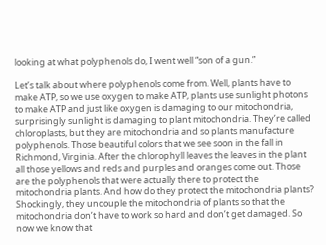looking at what polyphenols do, I went well “son of a gun.”

Let’s talk about where polyphenols come from. Well, plants have to make ATP, so we use oxygen to make ATP, plants use sunlight photons to make ATP and just like oxygen is damaging to our mitochondria, surprisingly sunlight is damaging to plant mitochondria. They’re called chloroplasts, but they are mitochondria and so plants manufacture polyphenols. Those beautiful colors that we see soon in the fall in Richmond, Virginia. After the chlorophyll leaves the leaves in the plant all those yellows and reds and purples and oranges come out. Those are the polyphenols that were actually there to protect the mitochondria plants. And how do they protect the mitochondria plants? Shockingly, they uncouple the mitochondria of plants so that the mitochondria don’t have to work so hard and don’t get damaged. So now we know that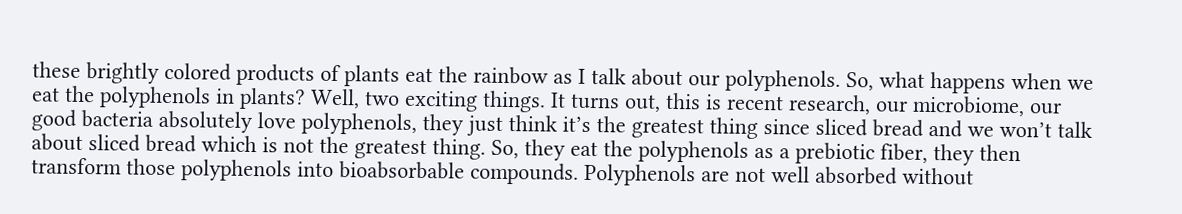these brightly colored products of plants eat the rainbow as I talk about our polyphenols. So, what happens when we eat the polyphenols in plants? Well, two exciting things. It turns out, this is recent research, our microbiome, our good bacteria absolutely love polyphenols, they just think it’s the greatest thing since sliced bread and we won’t talk about sliced bread which is not the greatest thing. So, they eat the polyphenols as a prebiotic fiber, they then transform those polyphenols into bioabsorbable compounds. Polyphenols are not well absorbed without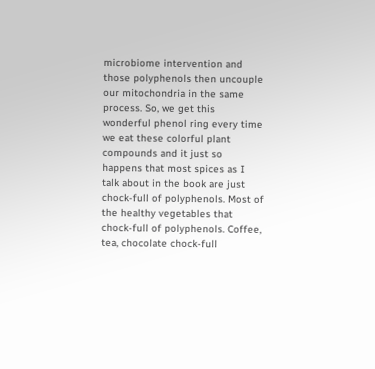microbiome intervention and those polyphenols then uncouple our mitochondria in the same process. So, we get this wonderful phenol ring every time we eat these colorful plant compounds and it just so happens that most spices as I talk about in the book are just chock-full of polyphenols. Most of the healthy vegetables that chock-full of polyphenols. Coffee, tea, chocolate chock-full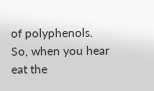of polyphenols. So, when you hear eat the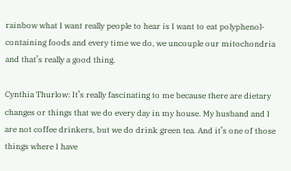rainbow what I want really people to hear is I want to eat polyphenol-containing foods and every time we do, we uncouple our mitochondria and that’s really a good thing.

Cynthia Thurlow: It’s really fascinating to me because there are dietary changes or things that we do every day in my house. My husband and I are not coffee drinkers, but we do drink green tea. And it’s one of those things where I have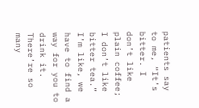patients say to me, “It’s bitter. I don’t like plain coffee; I don’t like bitter tea.” I’m like, we have to find a way for you to drink it. There’re so many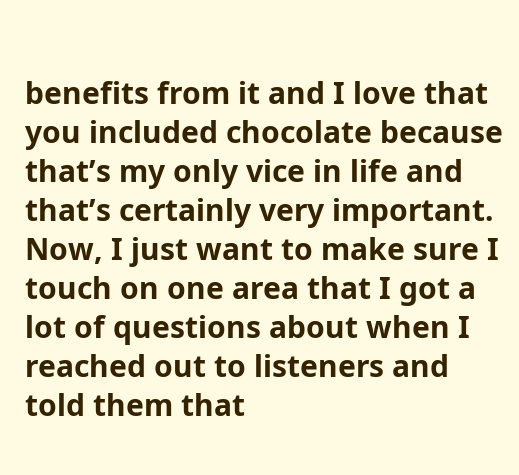benefits from it and I love that you included chocolate because that’s my only vice in life and that’s certainly very important. Now, I just want to make sure I touch on one area that I got a lot of questions about when I reached out to listeners and told them that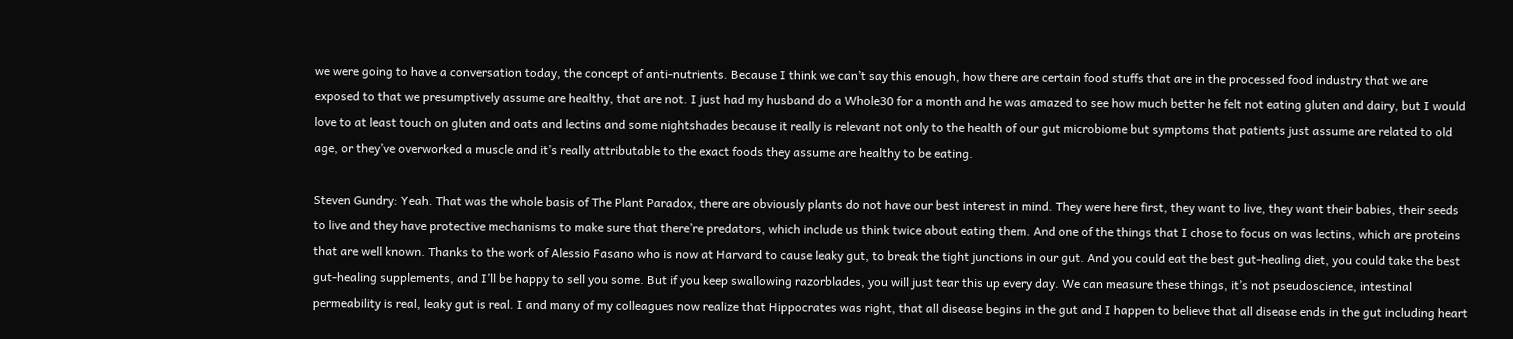we were going to have a conversation today, the concept of anti-nutrients. Because I think we can’t say this enough, how there are certain food stuffs that are in the processed food industry that we are exposed to that we presumptively assume are healthy, that are not. I just had my husband do a Whole30 for a month and he was amazed to see how much better he felt not eating gluten and dairy, but I would love to at least touch on gluten and oats and lectins and some nightshades because it really is relevant not only to the health of our gut microbiome but symptoms that patients just assume are related to old age, or they’ve overworked a muscle and it’s really attributable to the exact foods they assume are healthy to be eating.

Steven Gundry: Yeah. That was the whole basis of The Plant Paradox, there are obviously plants do not have our best interest in mind. They were here first, they want to live, they want their babies, their seeds to live and they have protective mechanisms to make sure that there’re predators, which include us think twice about eating them. And one of the things that I chose to focus on was lectins, which are proteins that are well known. Thanks to the work of Alessio Fasano who is now at Harvard to cause leaky gut, to break the tight junctions in our gut. And you could eat the best gut-healing diet, you could take the best gut-healing supplements, and I’ll be happy to sell you some. But if you keep swallowing razorblades, you will just tear this up every day. We can measure these things, it’s not pseudoscience, intestinal permeability is real, leaky gut is real. I and many of my colleagues now realize that Hippocrates was right, that all disease begins in the gut and I happen to believe that all disease ends in the gut including heart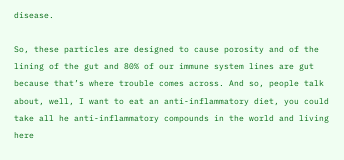disease.

So, these particles are designed to cause porosity and of the lining of the gut and 80% of our immune system lines are gut because that’s where trouble comes across. And so, people talk about, well, I want to eat an anti-inflammatory diet, you could take all he anti-inflammatory compounds in the world and living here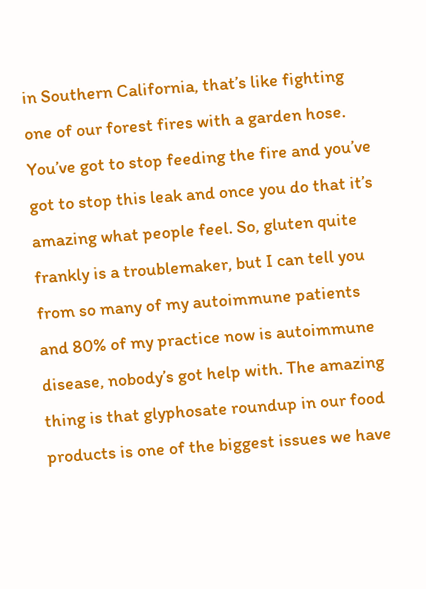in Southern California, that’s like fighting one of our forest fires with a garden hose. You’ve got to stop feeding the fire and you’ve got to stop this leak and once you do that it’s amazing what people feel. So, gluten quite frankly is a troublemaker, but I can tell you from so many of my autoimmune patients and 80% of my practice now is autoimmune disease, nobody’s got help with. The amazing thing is that glyphosate roundup in our food products is one of the biggest issues we have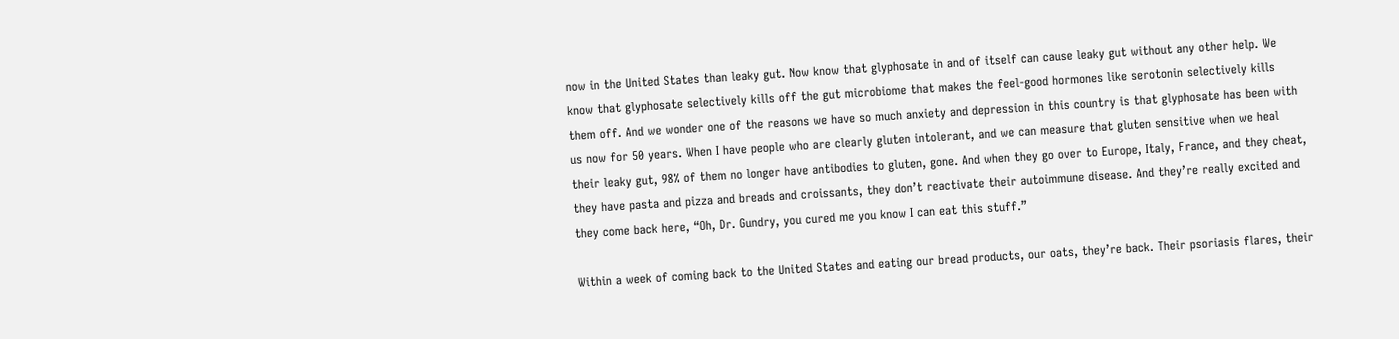now in the United States than leaky gut. Now know that glyphosate in and of itself can cause leaky gut without any other help. We know that glyphosate selectively kills off the gut microbiome that makes the feel-good hormones like serotonin selectively kills them off. And we wonder one of the reasons we have so much anxiety and depression in this country is that glyphosate has been with us now for 50 years. When I have people who are clearly gluten intolerant, and we can measure that gluten sensitive when we heal their leaky gut, 98% of them no longer have antibodies to gluten, gone. And when they go over to Europe, Italy, France, and they cheat, they have pasta and pizza and breads and croissants, they don’t reactivate their autoimmune disease. And they’re really excited and they come back here, “Oh, Dr. Gundry, you cured me you know I can eat this stuff.”

Within a week of coming back to the United States and eating our bread products, our oats, they’re back. Their psoriasis flares, their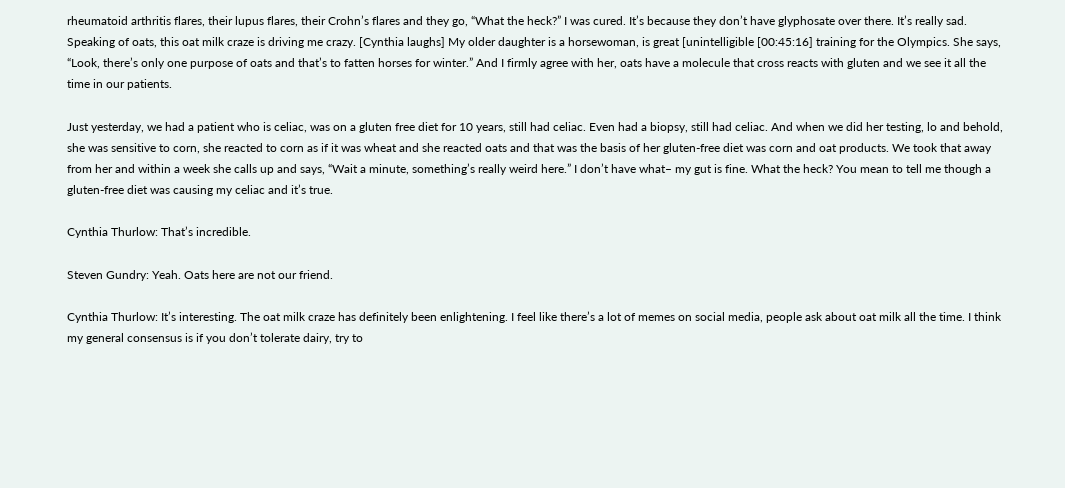rheumatoid arthritis flares, their lupus flares, their Crohn’s flares and they go, “What the heck?” I was cured. It’s because they don’t have glyphosate over there. It’s really sad. Speaking of oats, this oat milk craze is driving me crazy. [Cynthia laughs] My older daughter is a horsewoman, is great [unintelligible [00:45:16] training for the Olympics. She says, “Look, there’s only one purpose of oats and that’s to fatten horses for winter.” And I firmly agree with her, oats have a molecule that cross reacts with gluten and we see it all the time in our patients.

Just yesterday, we had a patient who is celiac, was on a gluten free diet for 10 years, still had celiac. Even had a biopsy, still had celiac. And when we did her testing, lo and behold, she was sensitive to corn, she reacted to corn as if it was wheat and she reacted oats and that was the basis of her gluten-free diet was corn and oat products. We took that away from her and within a week she calls up and says, “Wait a minute, something’s really weird here.” I don’t have what– my gut is fine. What the heck? You mean to tell me though a gluten-free diet was causing my celiac and it’s true.

Cynthia Thurlow: That’s incredible.

Steven Gundry: Yeah. Oats here are not our friend.

Cynthia Thurlow: It’s interesting. The oat milk craze has definitely been enlightening. I feel like there’s a lot of memes on social media, people ask about oat milk all the time. I think my general consensus is if you don’t tolerate dairy, try to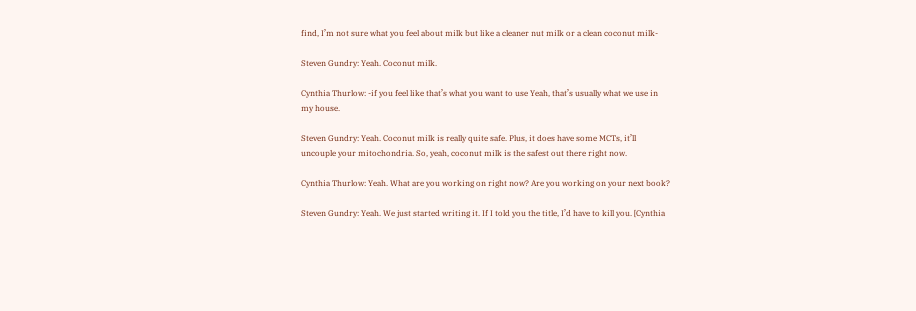find, I’m not sure what you feel about milk but like a cleaner nut milk or a clean coconut milk-

Steven Gundry: Yeah. Coconut milk.

Cynthia Thurlow: -if you feel like that’s what you want to use Yeah, that’s usually what we use in my house.

Steven Gundry: Yeah. Coconut milk is really quite safe. Plus, it does have some MCTs, it’ll uncouple your mitochondria. So, yeah, coconut milk is the safest out there right now.

Cynthia Thurlow: Yeah. What are you working on right now? Are you working on your next book?

Steven Gundry: Yeah. We just started writing it. If I told you the title, I’d have to kill you. [Cynthia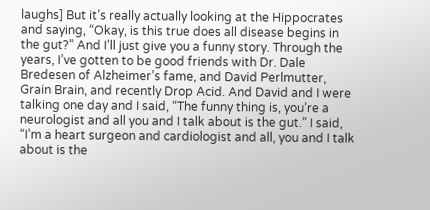laughs] But it’s really actually looking at the Hippocrates and saying, “Okay, is this true does all disease begins in the gut?” And I’ll just give you a funny story. Through the years, I’ve gotten to be good friends with Dr. Dale Bredesen of Alzheimer’s fame, and David Perlmutter, Grain Brain, and recently Drop Acid. And David and I were talking one day and I said, “The funny thing is, you’re a neurologist and all you and I talk about is the gut.” I said, “I’m a heart surgeon and cardiologist and all, you and I talk about is the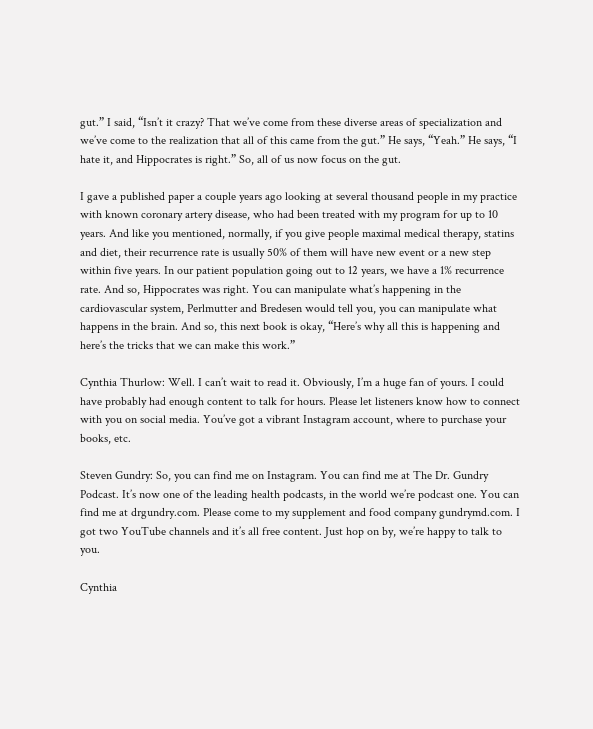gut.” I said, “Isn’t it crazy? That we’ve come from these diverse areas of specialization and we’ve come to the realization that all of this came from the gut.” He says, “Yeah.” He says, “I hate it, and Hippocrates is right.” So, all of us now focus on the gut.

I gave a published paper a couple years ago looking at several thousand people in my practice with known coronary artery disease, who had been treated with my program for up to 10 years. And like you mentioned, normally, if you give people maximal medical therapy, statins and diet, their recurrence rate is usually 50% of them will have new event or a new step within five years. In our patient population going out to 12 years, we have a 1% recurrence rate. And so, Hippocrates was right. You can manipulate what’s happening in the cardiovascular system, Perlmutter and Bredesen would tell you, you can manipulate what happens in the brain. And so, this next book is okay, “Here’s why all this is happening and here’s the tricks that we can make this work.”

Cynthia Thurlow: Well. I can’t wait to read it. Obviously, I’m a huge fan of yours. I could have probably had enough content to talk for hours. Please let listeners know how to connect with you on social media. You’ve got a vibrant Instagram account, where to purchase your books, etc.

Steven Gundry: So, you can find me on Instagram. You can find me at The Dr. Gundry Podcast. It’s now one of the leading health podcasts, in the world we’re podcast one. You can find me at drgundry.com. Please come to my supplement and food company gundrymd.com. I got two YouTube channels and it’s all free content. Just hop on by, we’re happy to talk to you.

Cynthia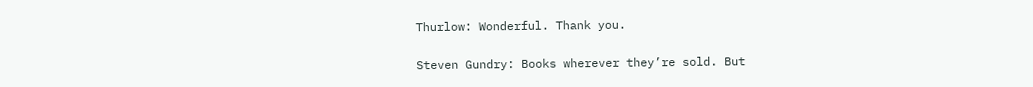Thurlow: Wonderful. Thank you.

Steven Gundry: Books wherever they’re sold. But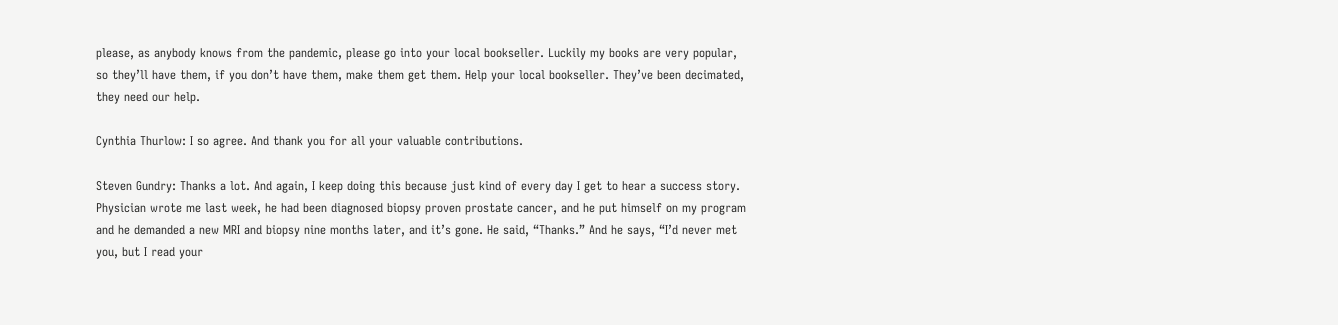please, as anybody knows from the pandemic, please go into your local bookseller. Luckily my books are very popular, so they’ll have them, if you don’t have them, make them get them. Help your local bookseller. They’ve been decimated, they need our help.

Cynthia Thurlow: I so agree. And thank you for all your valuable contributions.

Steven Gundry: Thanks a lot. And again, I keep doing this because just kind of every day I get to hear a success story. Physician wrote me last week, he had been diagnosed biopsy proven prostate cancer, and he put himself on my program and he demanded a new MRI and biopsy nine months later, and it’s gone. He said, “Thanks.” And he says, “I’d never met you, but I read your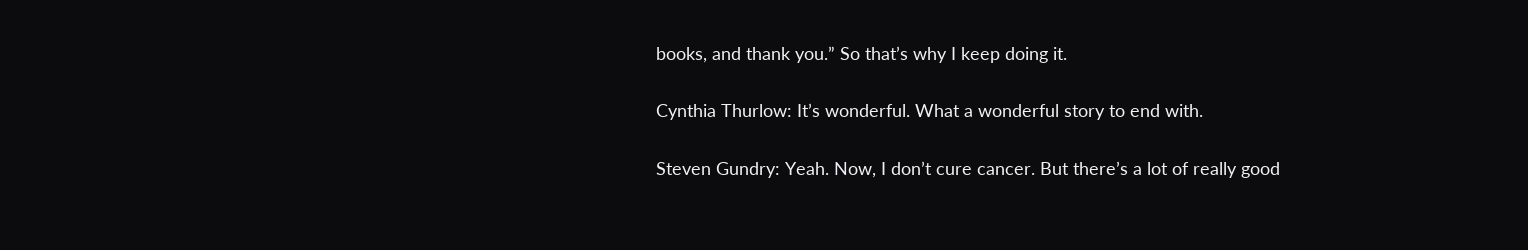books, and thank you.” So that’s why I keep doing it.

Cynthia Thurlow: It’s wonderful. What a wonderful story to end with.

Steven Gundry: Yeah. Now, I don’t cure cancer. But there’s a lot of really good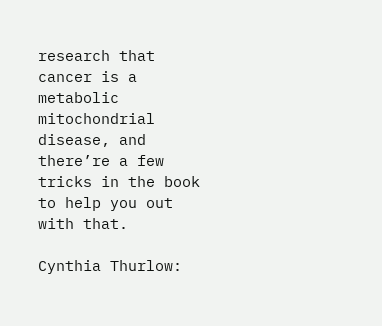research that cancer is a metabolic mitochondrial disease, and there’re a few tricks in the book to help you out with that.

Cynthia Thurlow: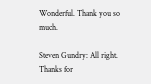Wonderful. Thank you so much.

Steven Gundry: All right. Thanks for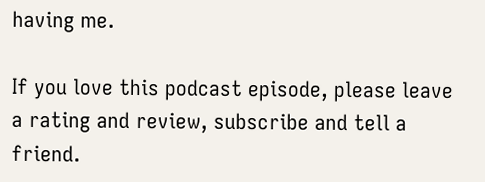having me.

If you love this podcast episode, please leave a rating and review, subscribe and tell a friend.